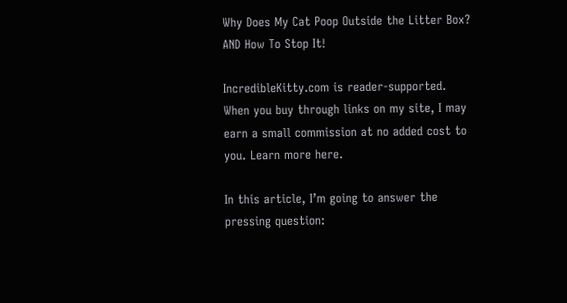Why Does My Cat Poop Outside the Litter Box? AND How To Stop It!

IncredibleKitty.com is reader-supported. When you buy through links on my site, I may earn a small commission at no added cost to you. Learn more here.

In this article, I’m going to answer the pressing question: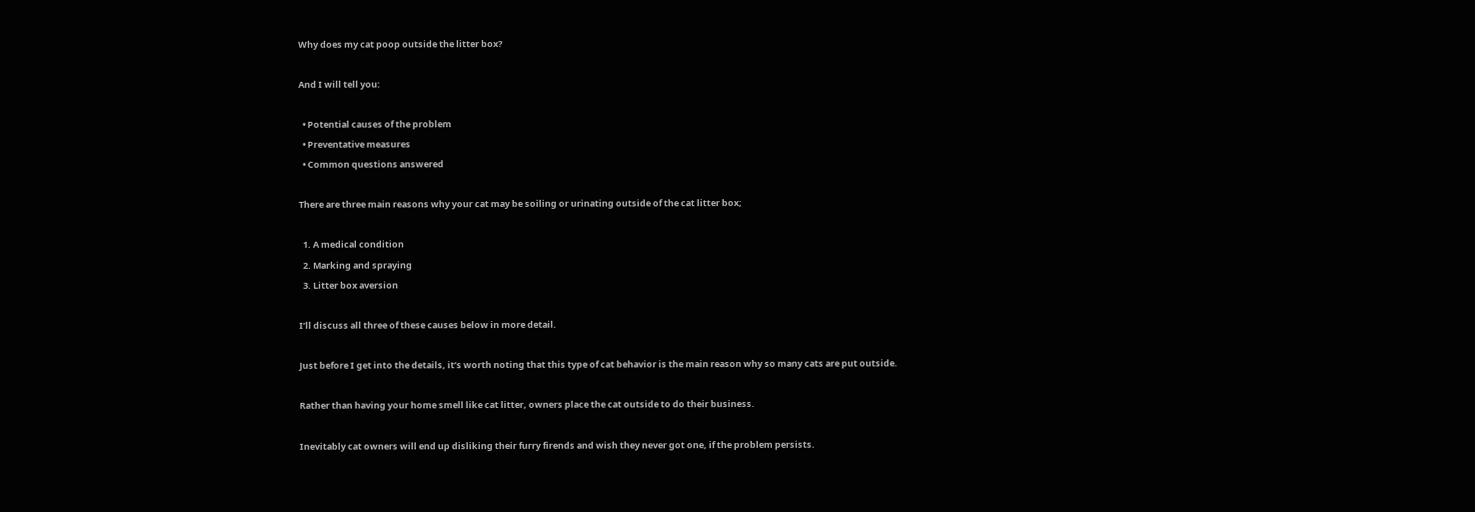Why does my cat poop outside the litter box?

And I will tell you:

  • Potential causes of the problem
  • Preventative measures
  • Common questions answered

There are three main reasons why your cat may be soiling or urinating outside of the cat litter box;

  1. A medical condition
  2. Marking and spraying
  3. Litter box aversion

I’ll discuss all three of these causes below in more detail.

Just before I get into the details, it’s worth noting that this type of cat behavior is the main reason why so many cats are put outside.

Rather than having your home smell like cat litter, owners place the cat outside to do their business.

Inevitably cat owners will end up disliking their furry firends and wish they never got one, if the problem persists.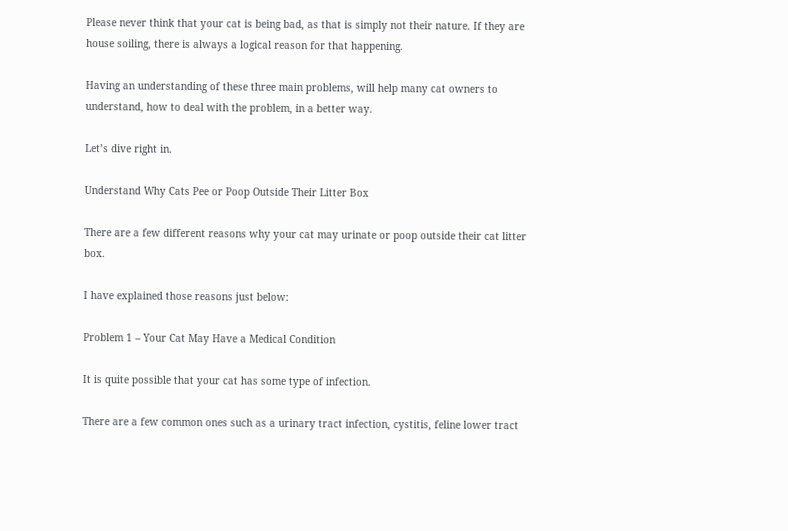Please never think that your cat is being bad, as that is simply not their nature. If they are house soiling, there is always a logical reason for that happening.

Having an understanding of these three main problems, will help many cat owners to understand, how to deal with the problem, in a better way.

Let’s dive right in.

Understand Why Cats Pee or Poop Outside Their Litter Box

There are a few different reasons why your cat may urinate or poop outside their cat litter box.

I have explained those reasons just below:

Problem 1 – Your Cat May Have a Medical Condition

It is quite possible that your cat has some type of infection.

There are a few common ones such as a urinary tract infection, cystitis, feline lower tract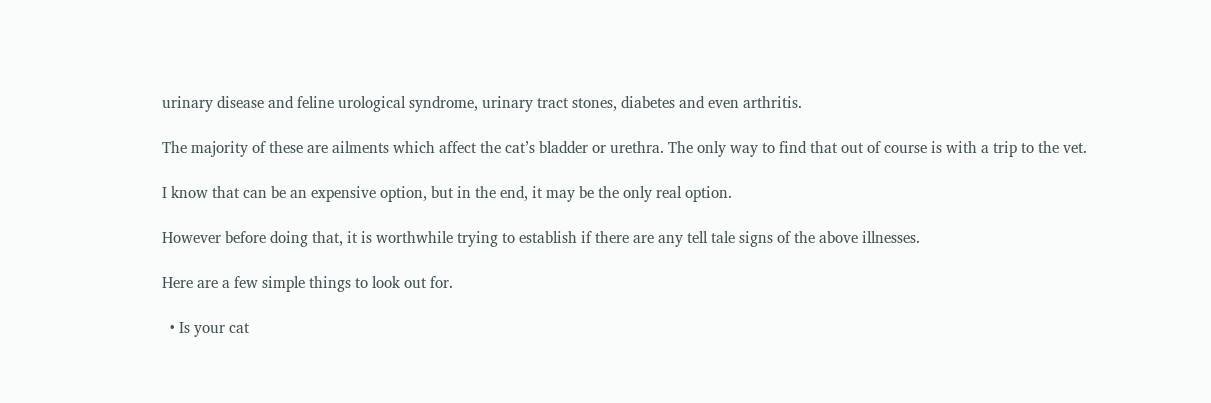urinary disease and feline urological syndrome, urinary tract stones, diabetes and even arthritis.

The majority of these are ailments which affect the cat’s bladder or urethra. The only way to find that out of course is with a trip to the vet.

I know that can be an expensive option, but in the end, it may be the only real option.

However before doing that, it is worthwhile trying to establish if there are any tell tale signs of the above illnesses.

Here are a few simple things to look out for.

  • Is your cat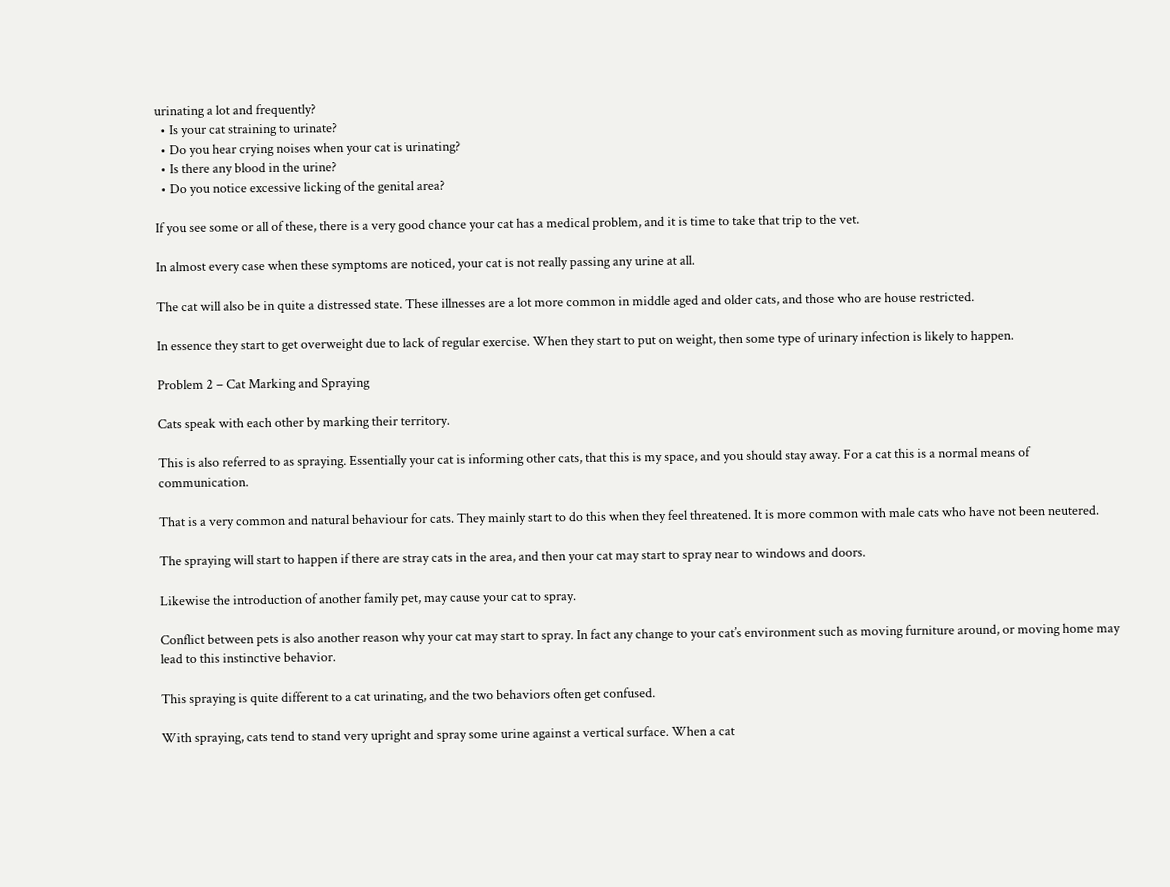urinating a lot and frequently?
  • Is your cat straining to urinate?
  • Do you hear crying noises when your cat is urinating?
  • Is there any blood in the urine?
  • Do you notice excessive licking of the genital area?

If you see some or all of these, there is a very good chance your cat has a medical problem, and it is time to take that trip to the vet.

In almost every case when these symptoms are noticed, your cat is not really passing any urine at all.

The cat will also be in quite a distressed state. These illnesses are a lot more common in middle aged and older cats, and those who are house restricted.

In essence they start to get overweight due to lack of regular exercise. When they start to put on weight, then some type of urinary infection is likely to happen.

Problem 2 – Cat Marking and Spraying

Cats speak with each other by marking their territory.

This is also referred to as spraying. Essentially your cat is informing other cats, that this is my space, and you should stay away. For a cat this is a normal means of communication.

That is a very common and natural behaviour for cats. They mainly start to do this when they feel threatened. It is more common with male cats who have not been neutered.

The spraying will start to happen if there are stray cats in the area, and then your cat may start to spray near to windows and doors.

Likewise the introduction of another family pet, may cause your cat to spray.

Conflict between pets is also another reason why your cat may start to spray. In fact any change to your cat’s environment such as moving furniture around, or moving home may lead to this instinctive behavior.

This spraying is quite different to a cat urinating, and the two behaviors often get confused.

With spraying, cats tend to stand very upright and spray some urine against a vertical surface. When a cat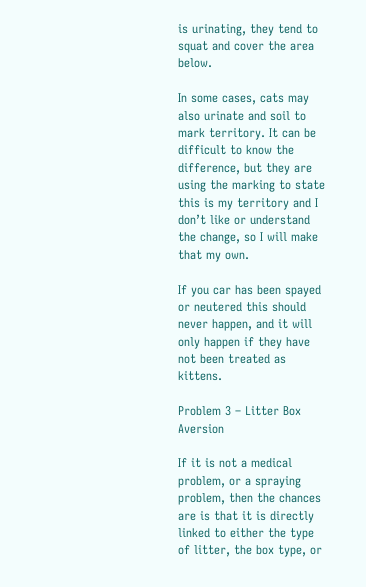is urinating, they tend to squat and cover the area below.

In some cases, cats may also urinate and soil to mark territory. It can be difficult to know the difference, but they are using the marking to state this is my territory and I don’t like or understand the change, so I will make that my own.

If you car has been spayed or neutered this should never happen, and it will only happen if they have not been treated as kittens.

Problem 3 – Litter Box Aversion

If it is not a medical problem, or a spraying problem, then the chances are is that it is directly linked to either the type of litter, the box type, or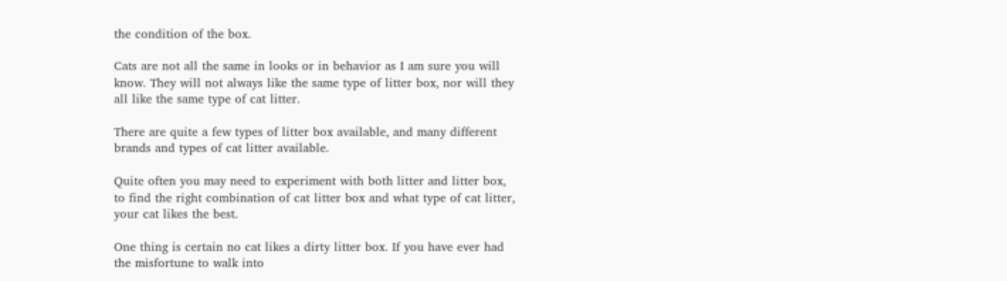the condition of the box.

Cats are not all the same in looks or in behavior as I am sure you will know. They will not always like the same type of litter box, nor will they all like the same type of cat litter.

There are quite a few types of litter box available, and many different brands and types of cat litter available.

Quite often you may need to experiment with both litter and litter box, to find the right combination of cat litter box and what type of cat litter, your cat likes the best.

One thing is certain no cat likes a dirty litter box. If you have ever had the misfortune to walk into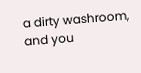a dirty washroom, and you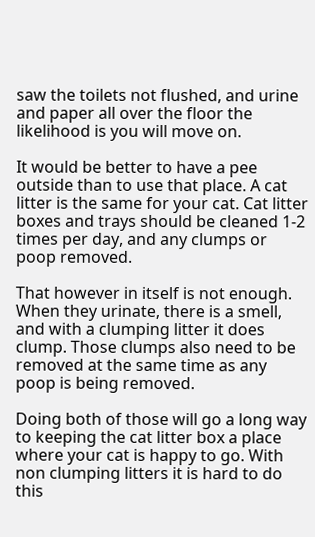saw the toilets not flushed, and urine and paper all over the floor the likelihood is you will move on.

It would be better to have a pee outside than to use that place. A cat litter is the same for your cat. Cat litter boxes and trays should be cleaned 1-2 times per day, and any clumps or poop removed.

That however in itself is not enough. When they urinate, there is a smell, and with a clumping litter it does clump. Those clumps also need to be removed at the same time as any poop is being removed.

Doing both of those will go a long way to keeping the cat litter box a place where your cat is happy to go. With non clumping litters it is hard to do this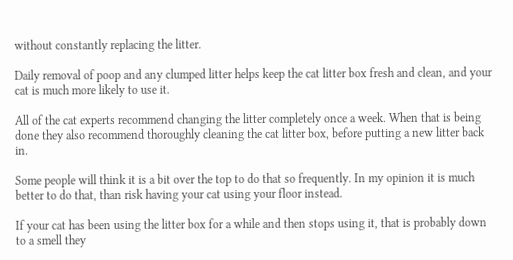without constantly replacing the litter.

Daily removal of poop and any clumped litter helps keep the cat litter box fresh and clean, and your cat is much more likely to use it.

All of the cat experts recommend changing the litter completely once a week. When that is being done they also recommend thoroughly cleaning the cat litter box, before putting a new litter back in.

Some people will think it is a bit over the top to do that so frequently. In my opinion it is much better to do that, than risk having your cat using your floor instead.

If your cat has been using the litter box for a while and then stops using it, that is probably down to a smell they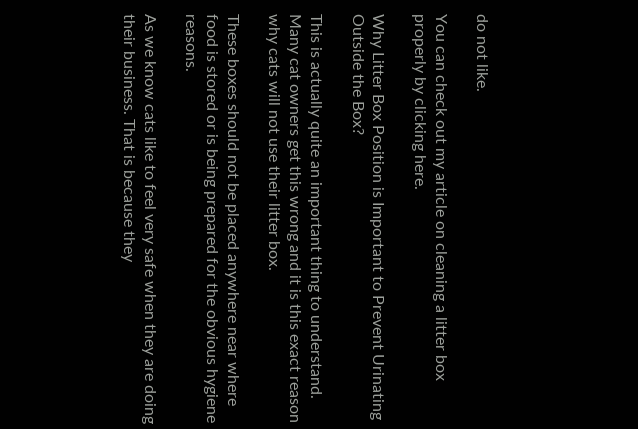do not like.

You can check out my article on cleaning a litter box properly by clicking here.

Why Litter Box Position is Important to Prevent Urinating Outside the Box?

This is actually quite an important thing to understand. Many cat owners get this wrong and it is this exact reason why cats will not use their litter box.

These boxes should not be placed anywhere near where food is stored or is being prepared for the obvious hygiene reasons.

As we know cats like to feel very safe when they are doing their business. That is because they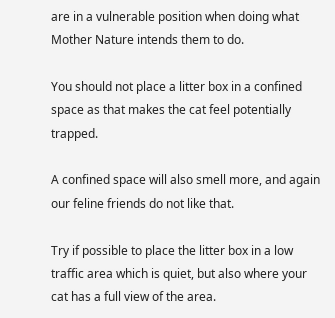are in a vulnerable position when doing what Mother Nature intends them to do.

You should not place a litter box in a confined space as that makes the cat feel potentially trapped.

A confined space will also smell more, and again our feline friends do not like that.

Try if possible to place the litter box in a low traffic area which is quiet, but also where your cat has a full view of the area.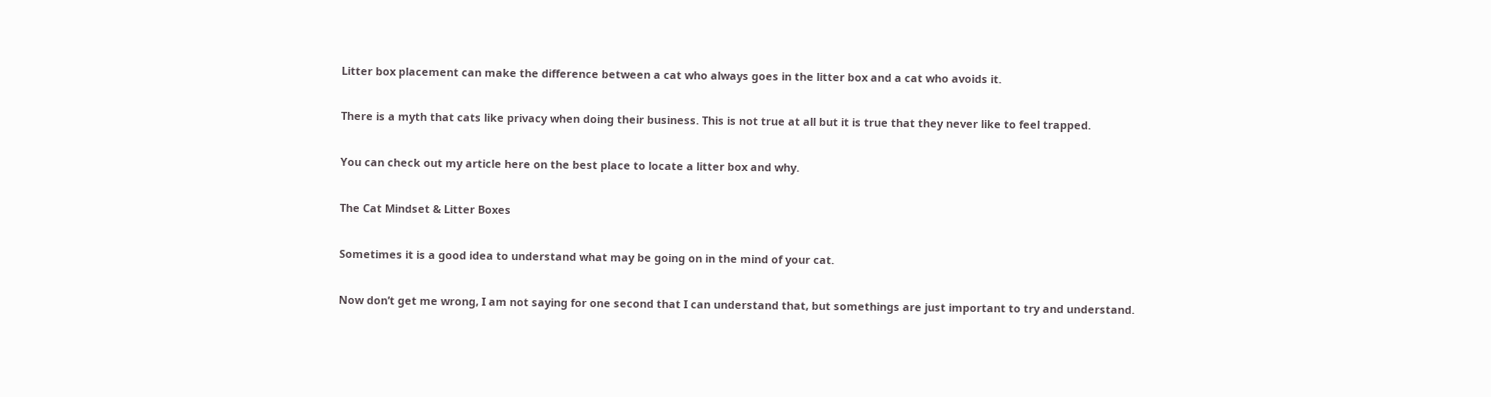Litter box placement can make the difference between a cat who always goes in the litter box and a cat who avoids it.

There is a myth that cats like privacy when doing their business. This is not true at all but it is true that they never like to feel trapped.

You can check out my article here on the best place to locate a litter box and why.

The Cat Mindset & Litter Boxes

Sometimes it is a good idea to understand what may be going on in the mind of your cat.

Now don’t get me wrong, I am not saying for one second that I can understand that, but somethings are just important to try and understand.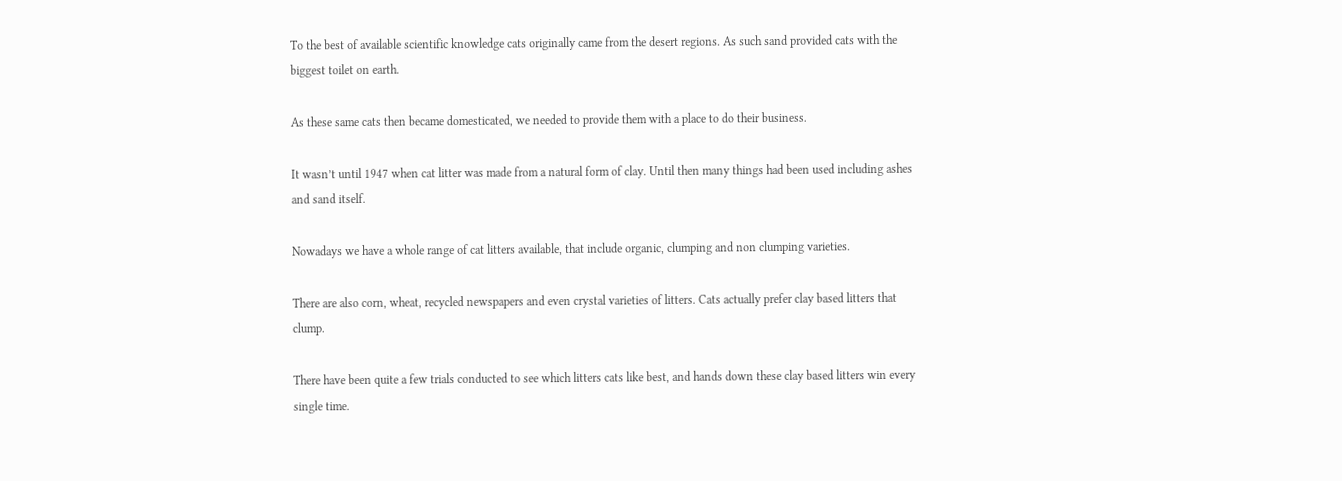To the best of available scientific knowledge cats originally came from the desert regions. As such sand provided cats with the biggest toilet on earth.

As these same cats then became domesticated, we needed to provide them with a place to do their business.

It wasn’t until 1947 when cat litter was made from a natural form of clay. Until then many things had been used including ashes and sand itself.

Nowadays we have a whole range of cat litters available, that include organic, clumping and non clumping varieties.

There are also corn, wheat, recycled newspapers and even crystal varieties of litters. Cats actually prefer clay based litters that clump.

There have been quite a few trials conducted to see which litters cats like best, and hands down these clay based litters win every single time.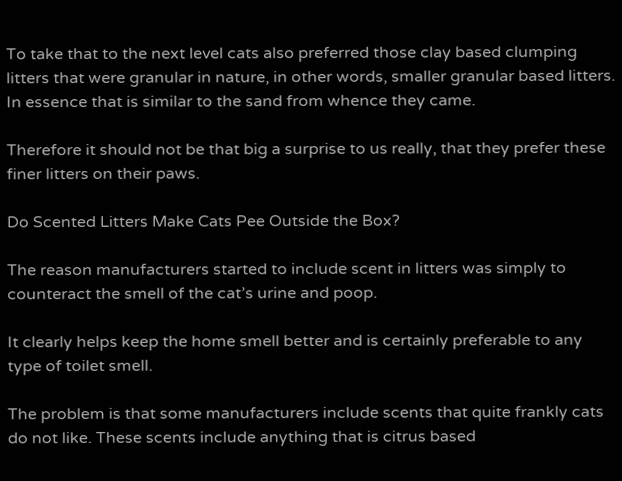To take that to the next level cats also preferred those clay based clumping litters that were granular in nature, in other words, smaller granular based litters. In essence that is similar to the sand from whence they came.

Therefore it should not be that big a surprise to us really, that they prefer these finer litters on their paws.

Do Scented Litters Make Cats Pee Outside the Box?

The reason manufacturers started to include scent in litters was simply to counteract the smell of the cat’s urine and poop.

It clearly helps keep the home smell better and is certainly preferable to any type of toilet smell.

The problem is that some manufacturers include scents that quite frankly cats do not like. These scents include anything that is citrus based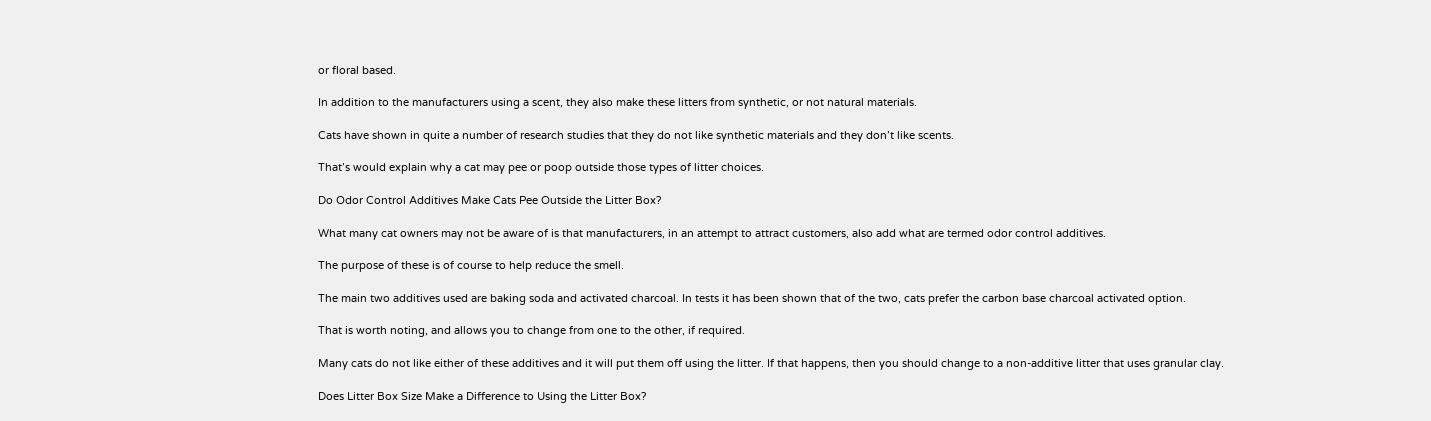or floral based.

In addition to the manufacturers using a scent, they also make these litters from synthetic, or not natural materials.

Cats have shown in quite a number of research studies that they do not like synthetic materials and they don’t like scents.

That’s would explain why a cat may pee or poop outside those types of litter choices.

Do Odor Control Additives Make Cats Pee Outside the Litter Box?

What many cat owners may not be aware of is that manufacturers, in an attempt to attract customers, also add what are termed odor control additives.

The purpose of these is of course to help reduce the smell.

The main two additives used are baking soda and activated charcoal. In tests it has been shown that of the two, cats prefer the carbon base charcoal activated option.

That is worth noting, and allows you to change from one to the other, if required.

Many cats do not like either of these additives and it will put them off using the litter. If that happens, then you should change to a non-additive litter that uses granular clay.

Does Litter Box Size Make a Difference to Using the Litter Box?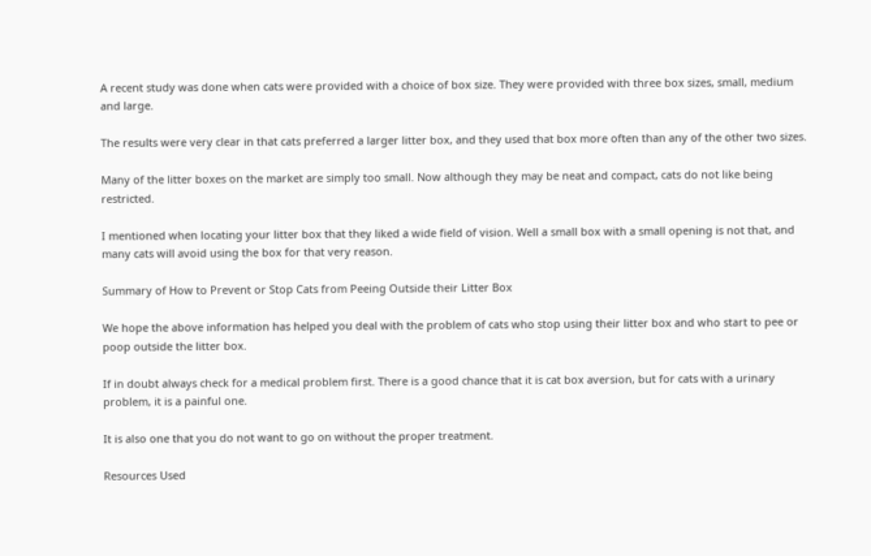A recent study was done when cats were provided with a choice of box size. They were provided with three box sizes, small, medium and large.

The results were very clear in that cats preferred a larger litter box, and they used that box more often than any of the other two sizes.

Many of the litter boxes on the market are simply too small. Now although they may be neat and compact, cats do not like being restricted.

I mentioned when locating your litter box that they liked a wide field of vision. Well a small box with a small opening is not that, and many cats will avoid using the box for that very reason.

Summary of How to Prevent or Stop Cats from Peeing Outside their Litter Box

We hope the above information has helped you deal with the problem of cats who stop using their litter box and who start to pee or poop outside the litter box.

If in doubt always check for a medical problem first. There is a good chance that it is cat box aversion, but for cats with a urinary problem, it is a painful one.

It is also one that you do not want to go on without the proper treatment.

Resources Used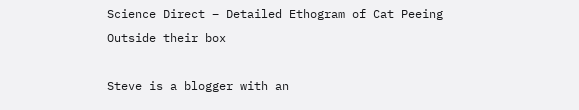Science Direct – Detailed Ethogram of Cat Peeing Outside their box

Steve is a blogger with an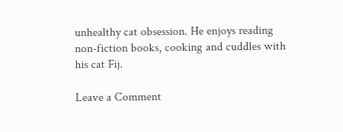unhealthy cat obsession. He enjoys reading non-fiction books, cooking and cuddles with his cat Fij.

Leave a Comment